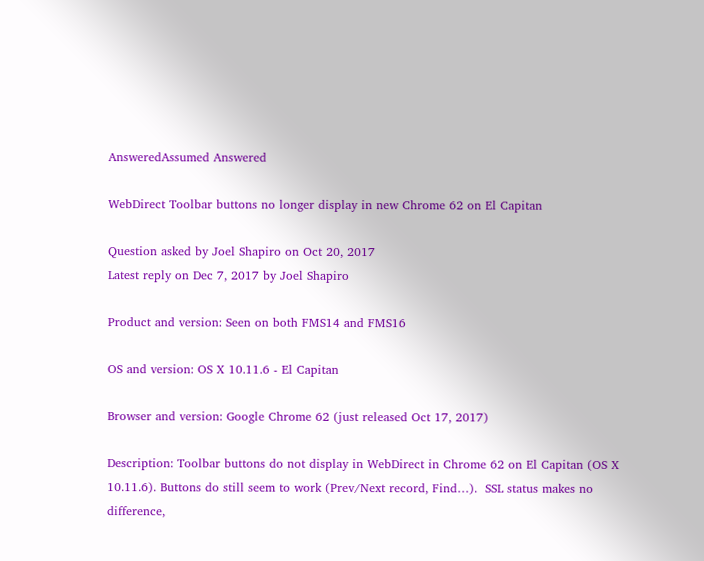AnsweredAssumed Answered

WebDirect Toolbar buttons no longer display in new Chrome 62 on El Capitan

Question asked by Joel Shapiro on Oct 20, 2017
Latest reply on Dec 7, 2017 by Joel Shapiro

Product and version: Seen on both FMS14 and FMS16

OS and version: OS X 10.11.6 - El Capitan

Browser and version: Google Chrome 62 (just released Oct 17, 2017)

Description: Toolbar buttons do not display in WebDirect in Chrome 62 on El Capitan (OS X 10.11.6). Buttons do still seem to work (Prev/Next record, Find…).  SSL status makes no difference,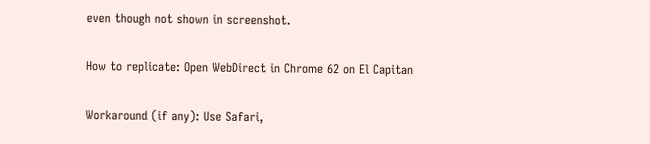even though not shown in screenshot.

How to replicate: Open WebDirect in Chrome 62 on El Capitan

Workaround (if any): Use Safari,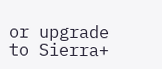or upgrade to Sierra+